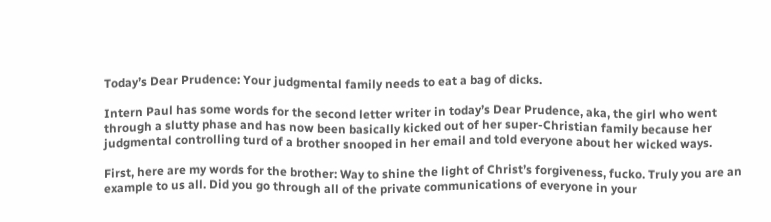Today’s Dear Prudence: Your judgmental family needs to eat a bag of dicks.

Intern Paul has some words for the second letter writer in today’s Dear Prudence, aka, the girl who went through a slutty phase and has now been basically kicked out of her super-Christian family because her judgmental controlling turd of a brother snooped in her email and told everyone about her wicked ways.

First, here are my words for the brother: Way to shine the light of Christ’s forgiveness, fucko. Truly you are an example to us all. Did you go through all of the private communications of everyone in your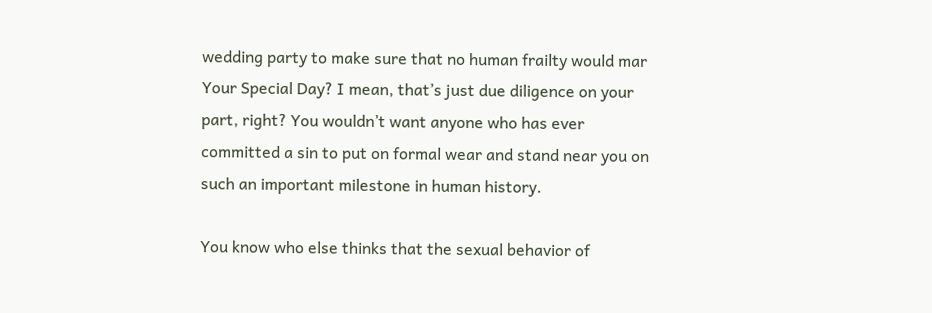wedding party to make sure that no human frailty would mar Your Special Day? I mean, that’s just due diligence on your part, right? You wouldn’t want anyone who has ever committed a sin to put on formal wear and stand near you on such an important milestone in human history.

You know who else thinks that the sexual behavior of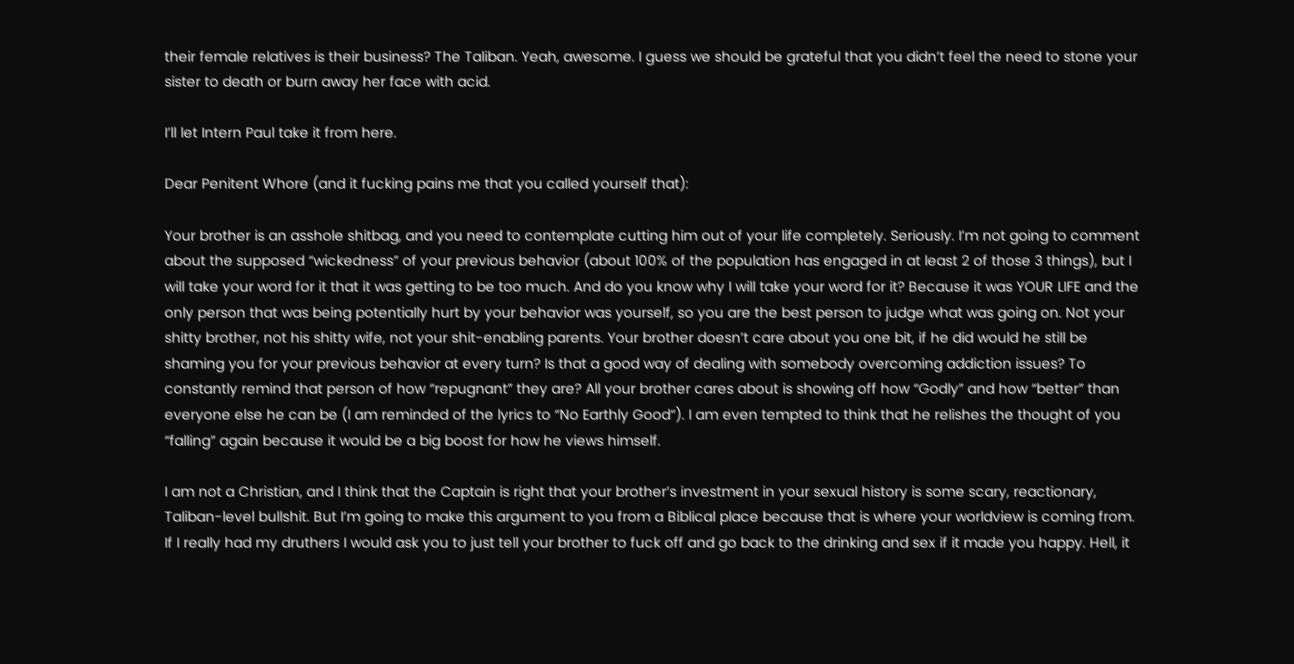their female relatives is their business? The Taliban. Yeah, awesome. I guess we should be grateful that you didn’t feel the need to stone your sister to death or burn away her face with acid.

I’ll let Intern Paul take it from here.

Dear Penitent Whore (and it fucking pains me that you called yourself that):

Your brother is an asshole shitbag, and you need to contemplate cutting him out of your life completely. Seriously. I’m not going to comment about the supposed “wickedness” of your previous behavior (about 100% of the population has engaged in at least 2 of those 3 things), but I will take your word for it that it was getting to be too much. And do you know why I will take your word for it? Because it was YOUR LIFE and the only person that was being potentially hurt by your behavior was yourself, so you are the best person to judge what was going on. Not your shitty brother, not his shitty wife, not your shit-enabling parents. Your brother doesn’t care about you one bit, if he did would he still be shaming you for your previous behavior at every turn? Is that a good way of dealing with somebody overcoming addiction issues? To constantly remind that person of how “repugnant” they are? All your brother cares about is showing off how “Godly” and how “better” than everyone else he can be (I am reminded of the lyrics to “No Earthly Good“). I am even tempted to think that he relishes the thought of you “falling” again because it would be a big boost for how he views himself.

I am not a Christian, and I think that the Captain is right that your brother’s investment in your sexual history is some scary, reactionary, Taliban-level bullshit. But I’m going to make this argument to you from a Biblical place because that is where your worldview is coming from. If I really had my druthers I would ask you to just tell your brother to fuck off and go back to the drinking and sex if it made you happy. Hell, it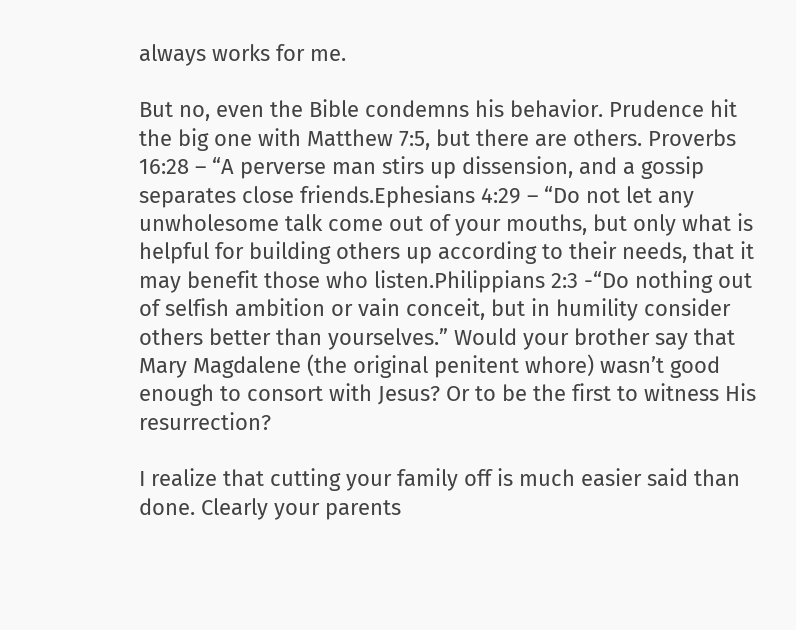always works for me.

But no, even the Bible condemns his behavior. Prudence hit the big one with Matthew 7:5, but there are others. Proverbs 16:28 – “A perverse man stirs up dissension, and a gossip separates close friends.Ephesians 4:29 – “Do not let any unwholesome talk come out of your mouths, but only what is helpful for building others up according to their needs, that it may benefit those who listen.Philippians 2:3 -“Do nothing out of selfish ambition or vain conceit, but in humility consider others better than yourselves.” Would your brother say that Mary Magdalene (the original penitent whore) wasn’t good enough to consort with Jesus? Or to be the first to witness His resurrection?

I realize that cutting your family off is much easier said than done. Clearly your parents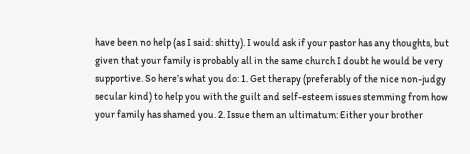have been no help (as I said: shitty). I would ask if your pastor has any thoughts, but given that your family is probably all in the same church I doubt he would be very supportive. So here’s what you do: 1. Get therapy (preferably of the nice non-judgy secular kind) to help you with the guilt and self-esteem issues stemming from how your family has shamed you. 2. Issue them an ultimatum: Either your brother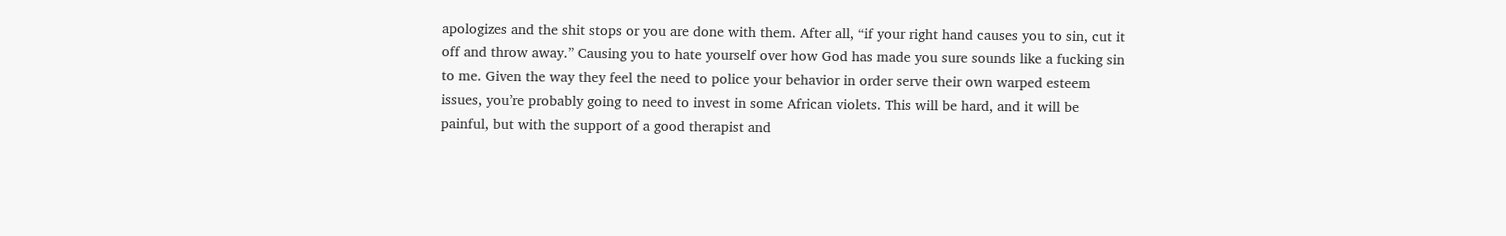apologizes and the shit stops or you are done with them. After all, “if your right hand causes you to sin, cut it off and throw away.” Causing you to hate yourself over how God has made you sure sounds like a fucking sin to me. Given the way they feel the need to police your behavior in order serve their own warped esteem issues, you’re probably going to need to invest in some African violets. This will be hard, and it will be painful, but with the support of a good therapist and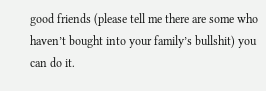good friends (please tell me there are some who haven’t bought into your family’s bullshit) you can do it.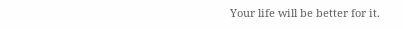Your life will be better for it.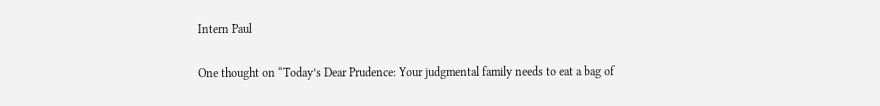Intern Paul

One thought on “Today’s Dear Prudence: Your judgmental family needs to eat a bag of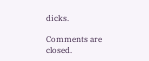dicks.

Comments are closed.